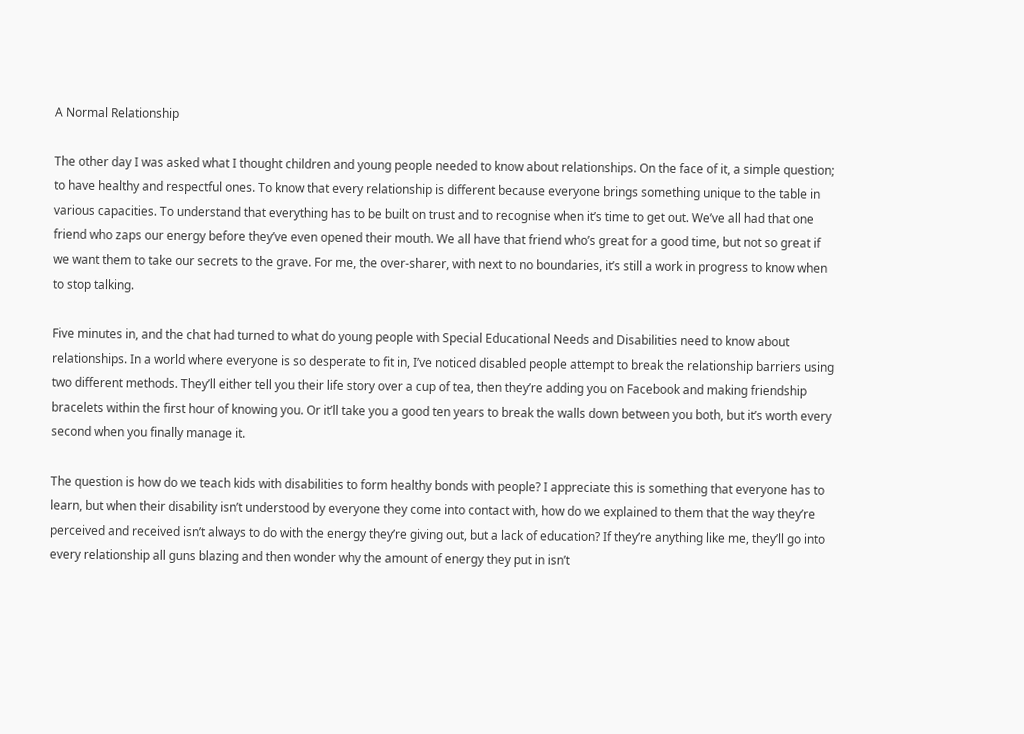A Normal Relationship

The other day I was asked what I thought children and young people needed to know about relationships. On the face of it, a simple question; to have healthy and respectful ones. To know that every relationship is different because everyone brings something unique to the table in various capacities. To understand that everything has to be built on trust and to recognise when it’s time to get out. We’ve all had that one friend who zaps our energy before they’ve even opened their mouth. We all have that friend who’s great for a good time, but not so great if we want them to take our secrets to the grave. For me, the over-sharer, with next to no boundaries, it’s still a work in progress to know when to stop talking.

Five minutes in, and the chat had turned to what do young people with Special Educational Needs and Disabilities need to know about relationships. In a world where everyone is so desperate to fit in, I’ve noticed disabled people attempt to break the relationship barriers using two different methods. They’ll either tell you their life story over a cup of tea, then they’re adding you on Facebook and making friendship bracelets within the first hour of knowing you. Or it’ll take you a good ten years to break the walls down between you both, but it’s worth every second when you finally manage it.

The question is how do we teach kids with disabilities to form healthy bonds with people? I appreciate this is something that everyone has to learn, but when their disability isn’t understood by everyone they come into contact with, how do we explained to them that the way they’re perceived and received isn’t always to do with the energy they’re giving out, but a lack of education? If they’re anything like me, they’ll go into every relationship all guns blazing and then wonder why the amount of energy they put in isn’t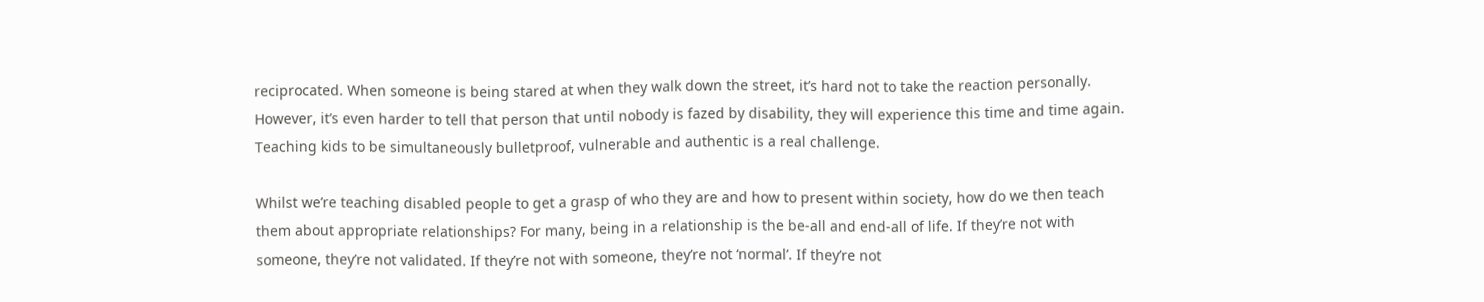reciprocated. When someone is being stared at when they walk down the street, it’s hard not to take the reaction personally. However, it’s even harder to tell that person that until nobody is fazed by disability, they will experience this time and time again. Teaching kids to be simultaneously bulletproof, vulnerable and authentic is a real challenge.

Whilst we’re teaching disabled people to get a grasp of who they are and how to present within society, how do we then teach them about appropriate relationships? For many, being in a relationship is the be-all and end-all of life. If they’re not with someone, they’re not validated. If they’re not with someone, they’re not ‘normal’. If they’re not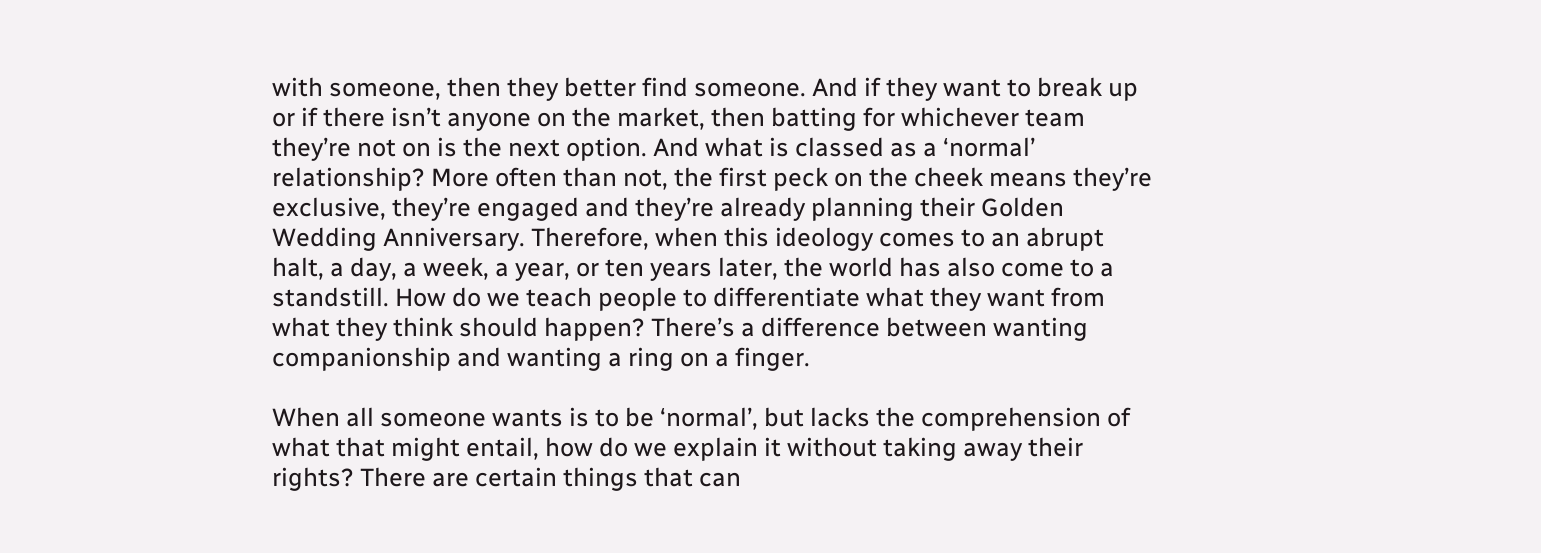with someone, then they better find someone. And if they want to break up or if there isn’t anyone on the market, then batting for whichever team they’re not on is the next option. And what is classed as a ‘normal’ relationship? More often than not, the first peck on the cheek means they’re exclusive, they’re engaged and they’re already planning their Golden Wedding Anniversary. Therefore, when this ideology comes to an abrupt halt, a day, a week, a year, or ten years later, the world has also come to a standstill. How do we teach people to differentiate what they want from what they think should happen? There’s a difference between wanting companionship and wanting a ring on a finger.

When all someone wants is to be ‘normal’, but lacks the comprehension of what that might entail, how do we explain it without taking away their rights? There are certain things that can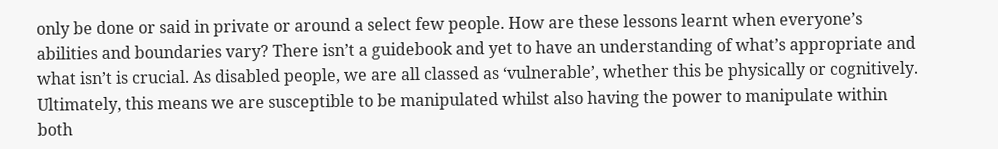only be done or said in private or around a select few people. How are these lessons learnt when everyone’s abilities and boundaries vary? There isn’t a guidebook and yet to have an understanding of what’s appropriate and what isn’t is crucial. As disabled people, we are all classed as ‘vulnerable’, whether this be physically or cognitively. Ultimately, this means we are susceptible to be manipulated whilst also having the power to manipulate within both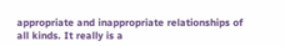appropriate and inappropriate relationships of all kinds. It really is a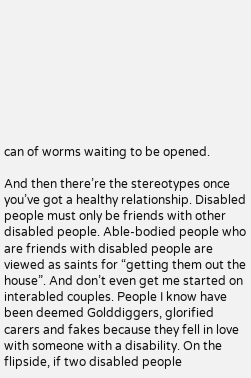can of worms waiting to be opened.

And then there’re the stereotypes once you’ve got a healthy relationship. Disabled people must only be friends with other disabled people. Able-bodied people who are friends with disabled people are viewed as saints for “getting them out the house”. And don’t even get me started on interabled couples. People I know have been deemed Golddiggers, glorified carers and fakes because they fell in love with someone with a disability. On the flipside, if two disabled people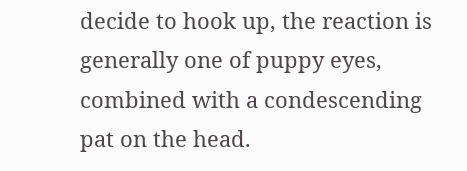decide to hook up, the reaction is generally one of puppy eyes, combined with a condescending pat on the head.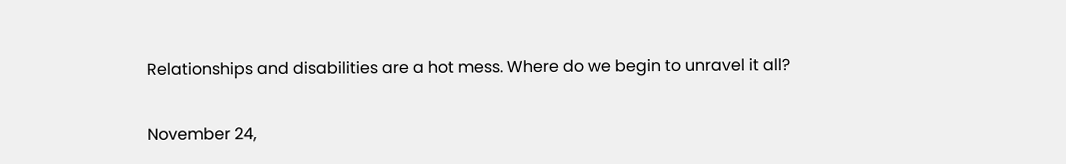Relationships and disabilities are a hot mess. Where do we begin to unravel it all?

November 24,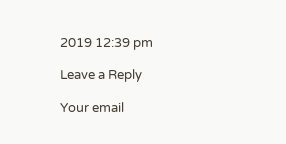2019 12:39 pm

Leave a Reply

Your email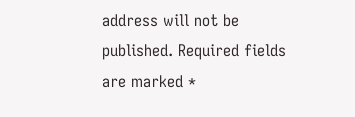address will not be published. Required fields are marked *